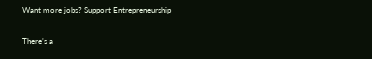Want more jobs? Support Entrepreneurship

There’s a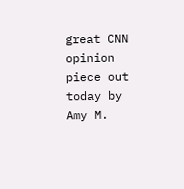great CNN opinion piece out today by Amy M.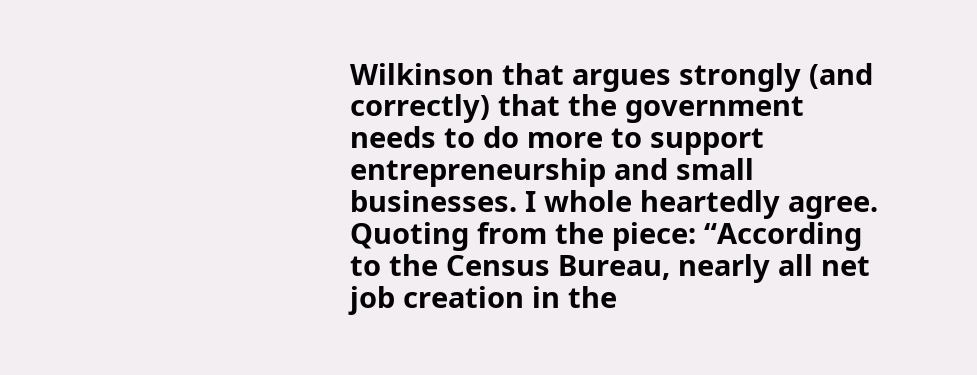Wilkinson that argues strongly (and correctly) that the government needs to do more to support entrepreneurship and small businesses. I whole heartedly agree. Quoting from the piece: “According to the Census Bureau, nearly all net job creation in the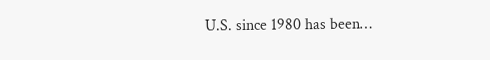U.S. since 1980 has been…